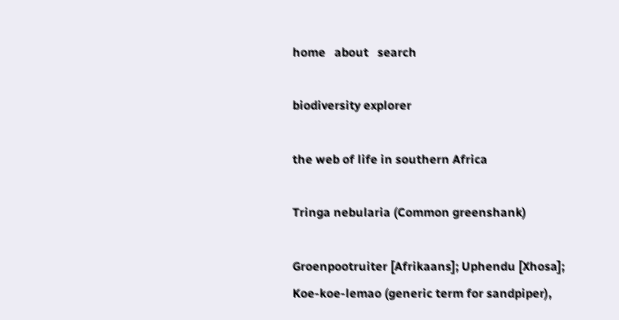home   about   search

biodiversity explorer

the web of life in southern Africa

Tringa nebularia (Common greenshank)

Groenpootruiter [Afrikaans]; Uphendu [Xhosa]; Koe-koe-lemao (generic term for sandpiper),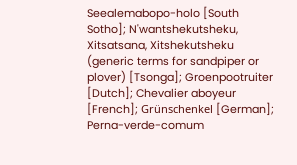Seealemabopo-holo [South Sotho]; N'wantshekutsheku, Xitsatsana, Xitshekutsheku (generic terms for sandpiper or plover) [Tsonga]; Groenpootruiter [Dutch]; Chevalier aboyeur [French]; Grünschenkel [German]; Perna-verde-comum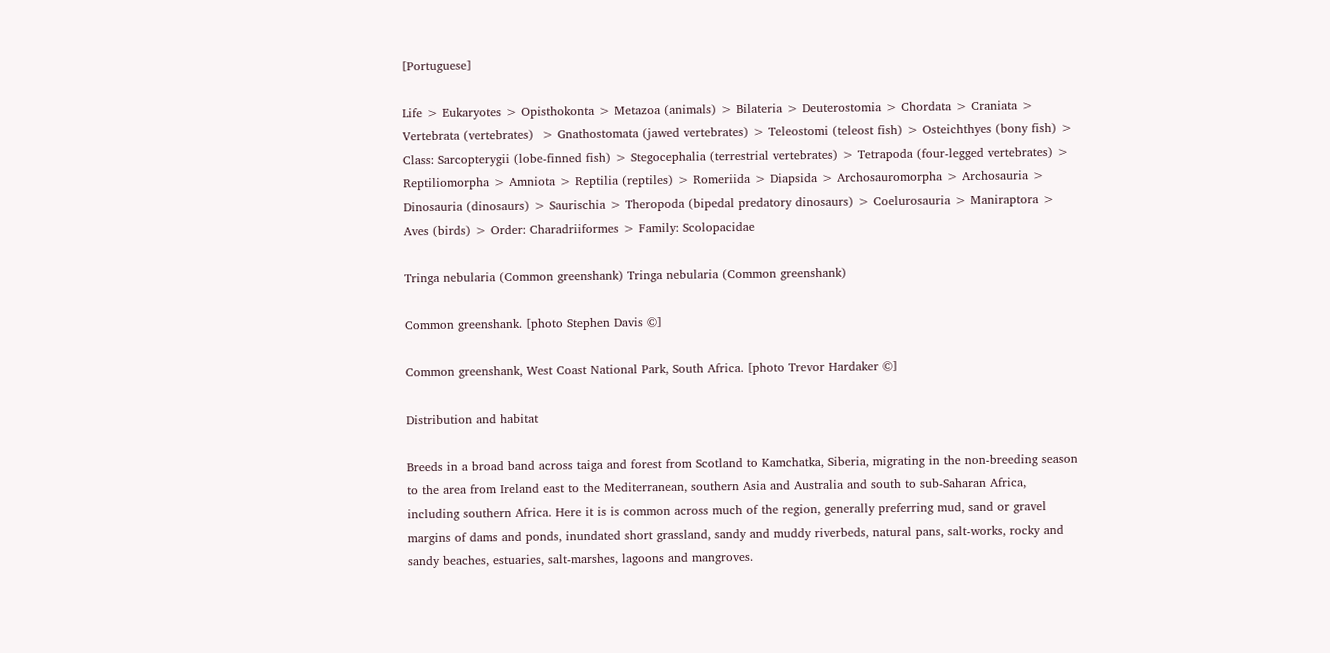[Portuguese]

Life > Eukaryotes > Opisthokonta > Metazoa (animals) > Bilateria > Deuterostomia > Chordata > Craniata > Vertebrata (vertebrates)  > Gnathostomata (jawed vertebrates) > Teleostomi (teleost fish) > Osteichthyes (bony fish) > Class: Sarcopterygii (lobe-finned fish) > Stegocephalia (terrestrial vertebrates) > Tetrapoda (four-legged vertebrates) > Reptiliomorpha > Amniota > Reptilia (reptiles) > Romeriida > Diapsida > Archosauromorpha > Archosauria > Dinosauria (dinosaurs) > Saurischia > Theropoda (bipedal predatory dinosaurs) > Coelurosauria > Maniraptora > Aves (birds) > Order: Charadriiformes > Family: Scolopacidae

Tringa nebularia (Common greenshank) Tringa nebularia (Common greenshank)

Common greenshank. [photo Stephen Davis ©]

Common greenshank, West Coast National Park, South Africa. [photo Trevor Hardaker ©]

Distribution and habitat

Breeds in a broad band across taiga and forest from Scotland to Kamchatka, Siberia, migrating in the non-breeding season to the area from Ireland east to the Mediterranean, southern Asia and Australia and south to sub-Saharan Africa, including southern Africa. Here it is is common across much of the region, generally preferring mud, sand or gravel margins of dams and ponds, inundated short grassland, sandy and muddy riverbeds, natural pans, salt-works, rocky and sandy beaches, estuaries, salt-marshes, lagoons and mangroves.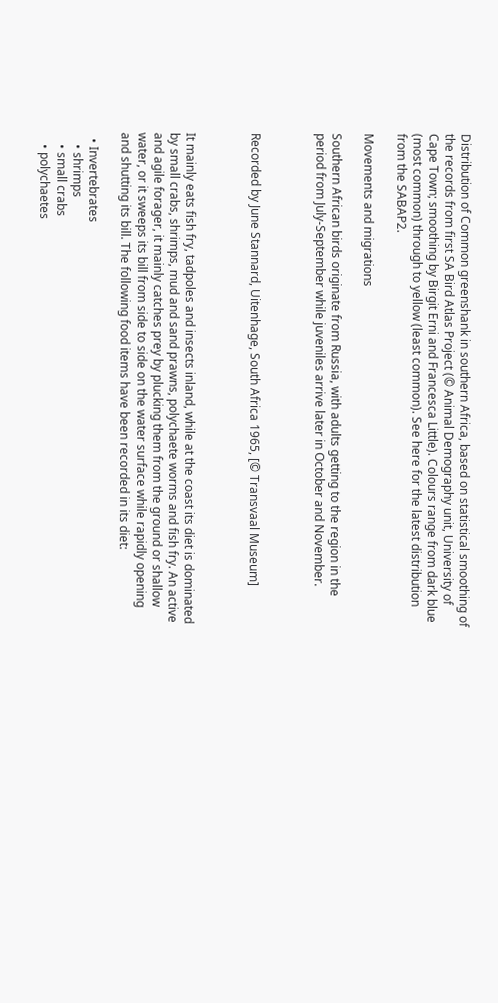Distribution of Common greenshank in southern Africa, based on statistical smoothing of the records from first SA Bird Atlas Project (© Animal Demography unit, University of Cape Town; smoothing by Birgit Erni and Francesca Little). Colours range from dark blue (most common) through to yellow (least common). See here for the latest distribution from the SABAP2.

Movements and migrations

Southern African birds originate from Russia, with adults getting to the region in the period from July-September while juveniles arrive later in October and November.



Recorded by June Stannard, Uitenhage, South Africa 1965, [© Transvaal Museum]



It mainly eats fish fry, tadpoles and insects inland, while at the coast its diet is dominated by small crabs, shrimps, mud and sand prawns, polychaete worms and fish fry. An active and agile forager, it mainly catches prey by plucking them from the ground or shallow water, or it sweeps its bill from side to side on the water surface while rapidly opening and shutting its bill. The following food items have been recorded in its diet:

  • Invertebrates
    • shrimps
    • small crabs
    • polychaetes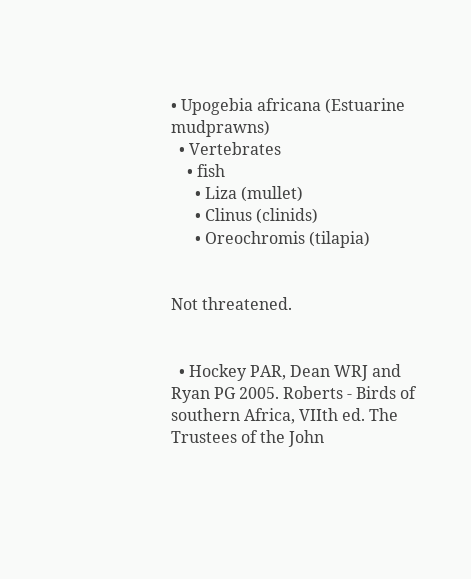• Upogebia africana (Estuarine mudprawns)
  • Vertebrates
    • fish
      • Liza (mullet)
      • Clinus (clinids)
      • Oreochromis (tilapia)


Not threatened.


  • Hockey PAR, Dean WRJ and Ryan PG 2005. Roberts - Birds of southern Africa, VIIth ed. The Trustees of the John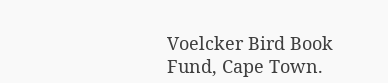Voelcker Bird Book Fund, Cape Town.